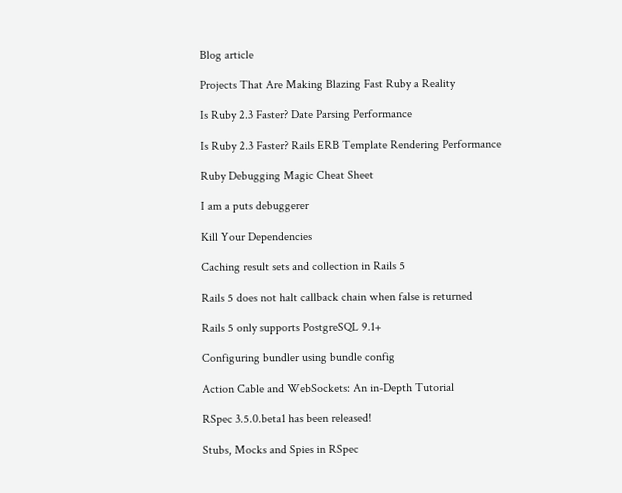Blog article

Projects That Are Making Blazing Fast Ruby a Reality

Is Ruby 2.3 Faster? Date Parsing Performance

Is Ruby 2.3 Faster? Rails ERB Template Rendering Performance

Ruby Debugging Magic Cheat Sheet

I am a puts debuggerer

Kill Your Dependencies

Caching result sets and collection in Rails 5

Rails 5 does not halt callback chain when false is returned

Rails 5 only supports PostgreSQL 9.1+

Configuring bundler using bundle config

Action Cable and WebSockets: An in-Depth Tutorial

RSpec 3.5.0.beta1 has been released!

Stubs, Mocks and Spies in RSpec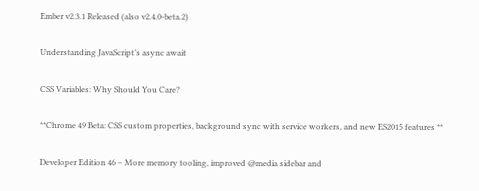Ember v2.3.1 Released (also v2.4.0-beta.2)

Understanding JavaScript’s async await

CSS Variables: Why Should You Care?

**Chrome 49 Beta: CSS custom properties, background sync with service workers, and new ES2015 features **

Developer Edition 46 – More memory tooling, improved @media sidebar and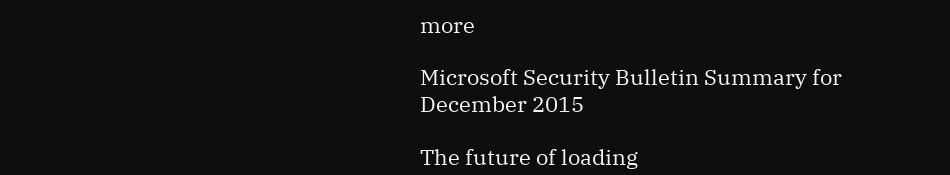more

Microsoft Security Bulletin Summary for December 2015

The future of loading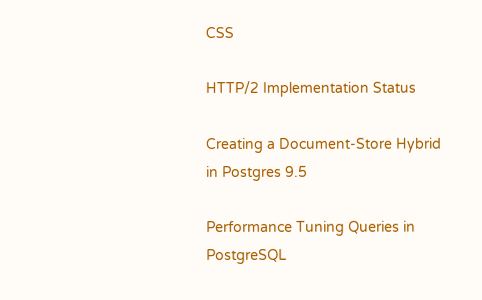CSS

HTTP/2 Implementation Status

Creating a Document-Store Hybrid in Postgres 9.5

Performance Tuning Queries in PostgreSQL